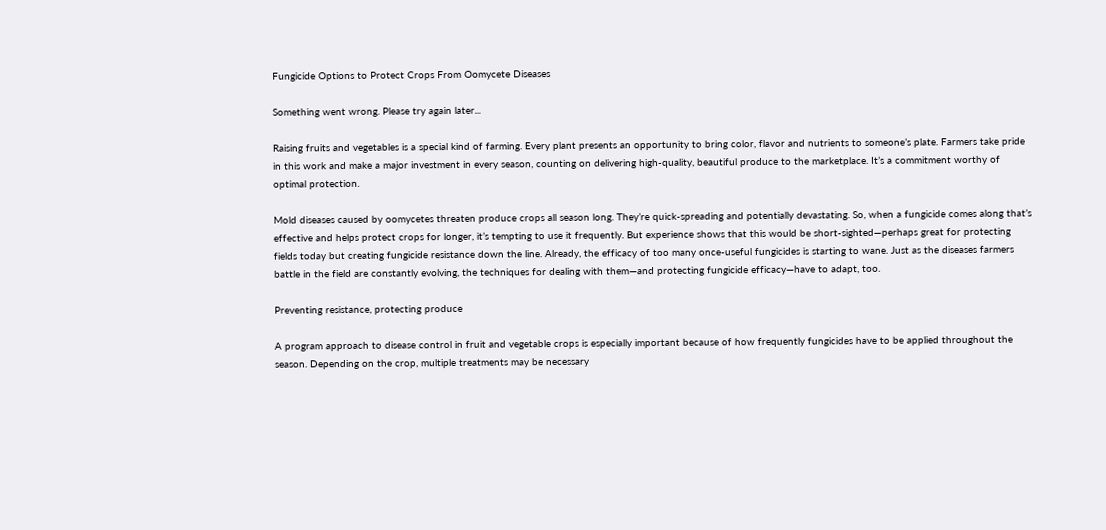Fungicide Options to Protect Crops From Oomycete Diseases

Something went wrong. Please try again later...

Raising fruits and vegetables is a special kind of farming. Every plant presents an opportunity to bring color, flavor and nutrients to someone’s plate. Farmers take pride in this work and make a major investment in every season, counting on delivering high-quality, beautiful produce to the marketplace. It’s a commitment worthy of optimal protection.

Mold diseases caused by oomycetes threaten produce crops all season long. They’re quick-spreading and potentially devastating. So, when a fungicide comes along that’s effective and helps protect crops for longer, it’s tempting to use it frequently. But experience shows that this would be short-sighted—perhaps great for protecting fields today but creating fungicide resistance down the line. Already, the efficacy of too many once-useful fungicides is starting to wane. Just as the diseases farmers battle in the field are constantly evolving, the techniques for dealing with them—and protecting fungicide efficacy—have to adapt, too.

Preventing resistance, protecting produce

A program approach to disease control in fruit and vegetable crops is especially important because of how frequently fungicides have to be applied throughout the season. Depending on the crop, multiple treatments may be necessary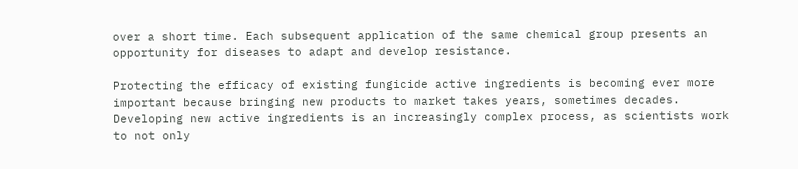over a short time. Each subsequent application of the same chemical group presents an opportunity for diseases to adapt and develop resistance.

Protecting the efficacy of existing fungicide active ingredients is becoming ever more important because bringing new products to market takes years, sometimes decades. Developing new active ingredients is an increasingly complex process, as scientists work to not only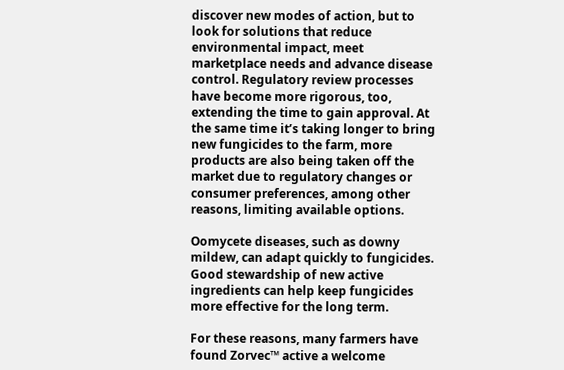discover new modes of action, but to look for solutions that reduce environmental impact, meet marketplace needs and advance disease control. Regulatory review processes have become more rigorous, too, extending the time to gain approval. At the same time it’s taking longer to bring new fungicides to the farm, more products are also being taken off the market due to regulatory changes or consumer preferences, among other reasons, limiting available options.

Oomycete diseases, such as downy mildew, can adapt quickly to fungicides. Good stewardship of new active ingredients can help keep fungicides more effective for the long term.

For these reasons, many farmers have found Zorvec™ active a welcome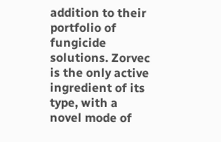addition to their portfolio of fungicide solutions. Zorvec is the only active ingredient of its type, with a novel mode of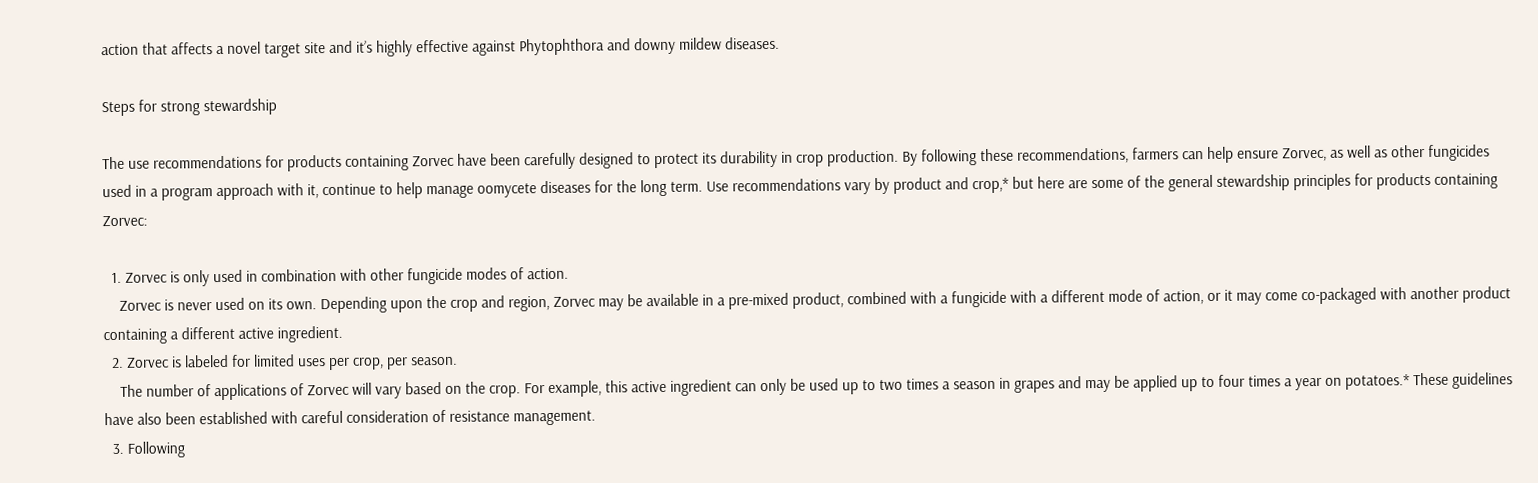action that affects a novel target site and it’s highly effective against Phytophthora and downy mildew diseases.

Steps for strong stewardship

The use recommendations for products containing Zorvec have been carefully designed to protect its durability in crop production. By following these recommendations, farmers can help ensure Zorvec, as well as other fungicides used in a program approach with it, continue to help manage oomycete diseases for the long term. Use recommendations vary by product and crop,* but here are some of the general stewardship principles for products containing Zorvec:

  1. Zorvec is only used in combination with other fungicide modes of action.
    Zorvec is never used on its own. Depending upon the crop and region, Zorvec may be available in a pre-mixed product, combined with a fungicide with a different mode of action, or it may come co-packaged with another product containing a different active ingredient.
  2. Zorvec is labeled for limited uses per crop, per season.
    The number of applications of Zorvec will vary based on the crop. For example, this active ingredient can only be used up to two times a season in grapes and may be applied up to four times a year on potatoes.* These guidelines have also been established with careful consideration of resistance management.
  3. Following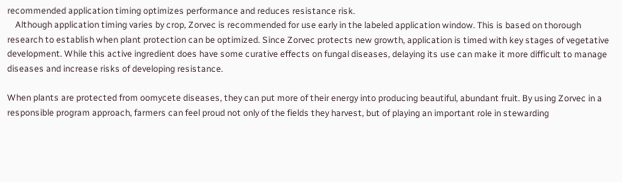recommended application timing optimizes performance and reduces resistance risk.
    Although application timing varies by crop, Zorvec is recommended for use early in the labeled application window. This is based on thorough research to establish when plant protection can be optimized. Since Zorvec protects new growth, application is timed with key stages of vegetative development. While this active ingredient does have some curative effects on fungal diseases, delaying its use can make it more difficult to manage diseases and increase risks of developing resistance.

When plants are protected from oomycete diseases, they can put more of their energy into producing beautiful, abundant fruit. By using Zorvec in a responsible program approach, farmers can feel proud not only of the fields they harvest, but of playing an important role in stewarding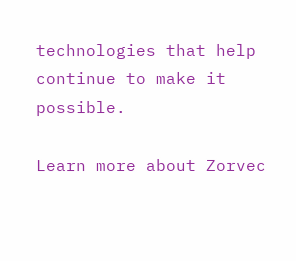technologies that help continue to make it possible.

Learn more about Zorvec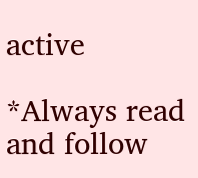active

*Always read and follow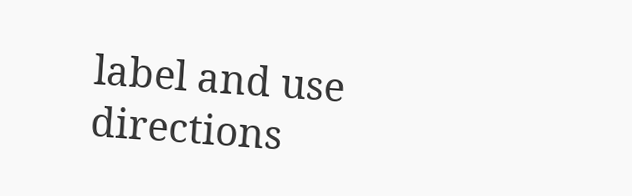label and use directions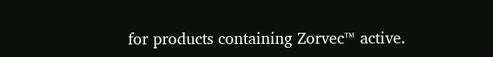for products containing Zorvec™ active.